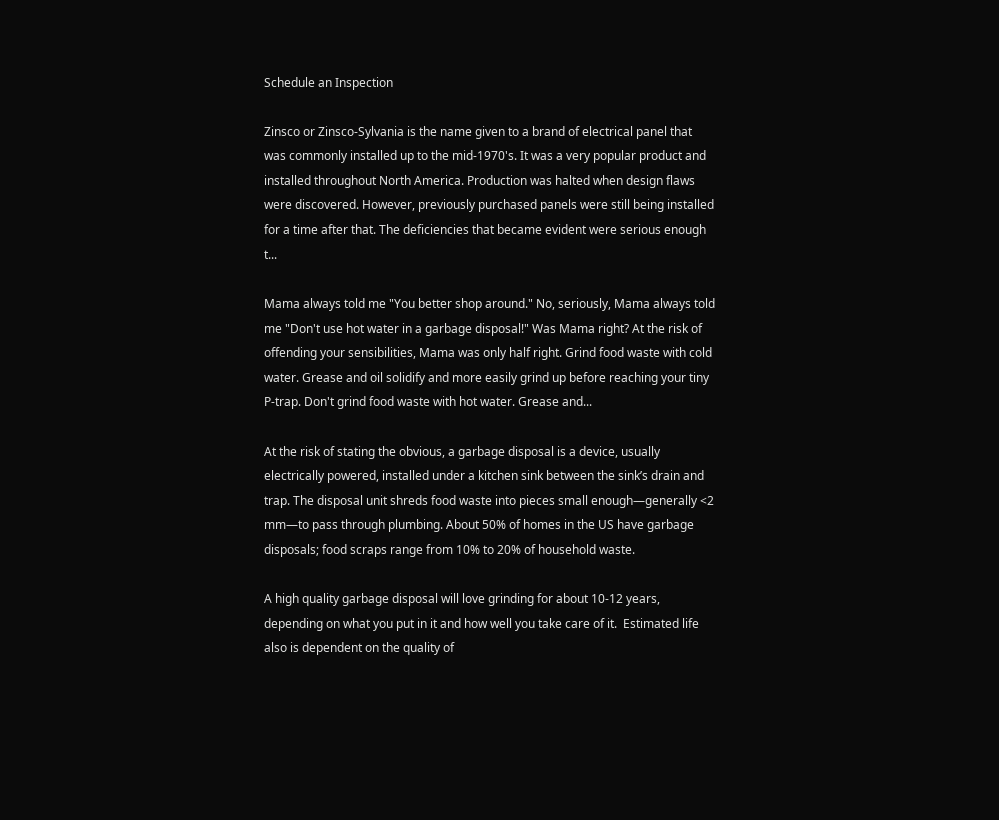Schedule an Inspection

Zinsco or Zinsco-Sylvania is the name given to a brand of electrical panel that was commonly installed up to the mid-1970's. It was a very popular product and installed throughout North America. Production was halted when design flaws were discovered. However, previously purchased panels were still being installed for a time after that. The deficiencies that became evident were serious enough t...

Mama always told me "You better shop around." No, seriously, Mama always told me "Don't use hot water in a garbage disposal!" Was Mama right? At the risk of offending your sensibilities, Mama was only half right. Grind food waste with cold water. Grease and oil solidify and more easily grind up before reaching your tiny P-trap. Don't grind food waste with hot water. Grease and...

At the risk of stating the obvious, a garbage disposal is a device, usually electrically powered, installed under a kitchen sink between the sink’s drain and trap. The disposal unit shreds food waste into pieces small enough—generally <2 mm—to pass through plumbing. About 50% of homes in the US have garbage disposals; food scraps range from 10% to 20% of household waste.

A high quality garbage disposal will love grinding for about 10-12 years, depending on what you put in it and how well you take care of it.  Estimated life also is dependent on the quality of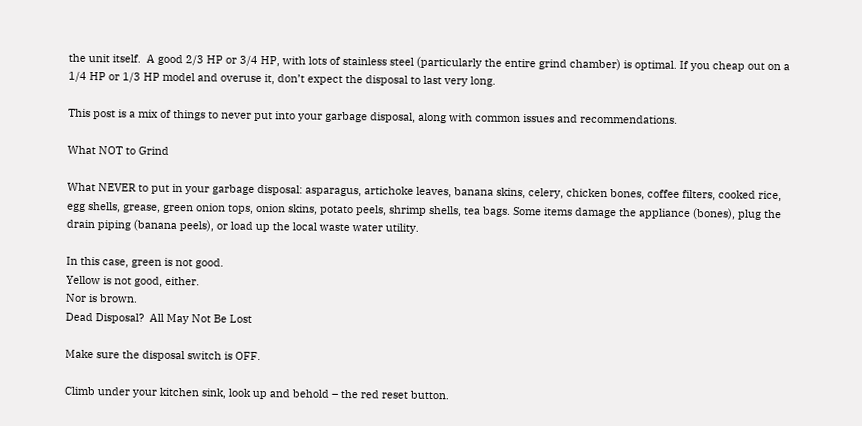the unit itself.  A good 2/3 HP or 3/4 HP, with lots of stainless steel (particularly the entire grind chamber) is optimal. If you cheap out on a 1/4 HP or 1/3 HP model and overuse it, don’t expect the disposal to last very long.

This post is a mix of things to never put into your garbage disposal, along with common issues and recommendations.

What NOT to Grind

What NEVER to put in your garbage disposal: asparagus, artichoke leaves, banana skins, celery, chicken bones, coffee filters, cooked rice, egg shells, grease, green onion tops, onion skins, potato peels, shrimp shells, tea bags. Some items damage the appliance (bones), plug the drain piping (banana peels), or load up the local waste water utility.

In this case, green is not good.
Yellow is not good, either.
Nor is brown.
Dead Disposal?  All May Not Be Lost

Make sure the disposal switch is OFF.

Climb under your kitchen sink, look up and behold – the red reset button.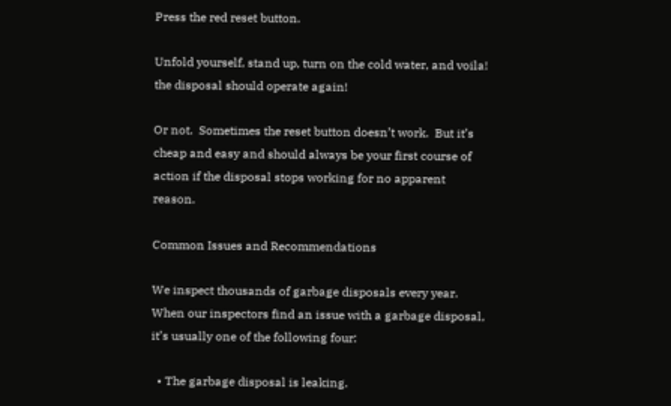Press the red reset button.

Unfold yourself, stand up, turn on the cold water, and voila! the disposal should operate again!

Or not.  Sometimes the reset button doesn’t work.  But it’s cheap and easy and should always be your first course of action if the disposal stops working for no apparent reason.

Common Issues and Recommendations

We inspect thousands of garbage disposals every year.  When our inspectors find an issue with a garbage disposal, it’s usually one of the following four:

  • The garbage disposal is leaking.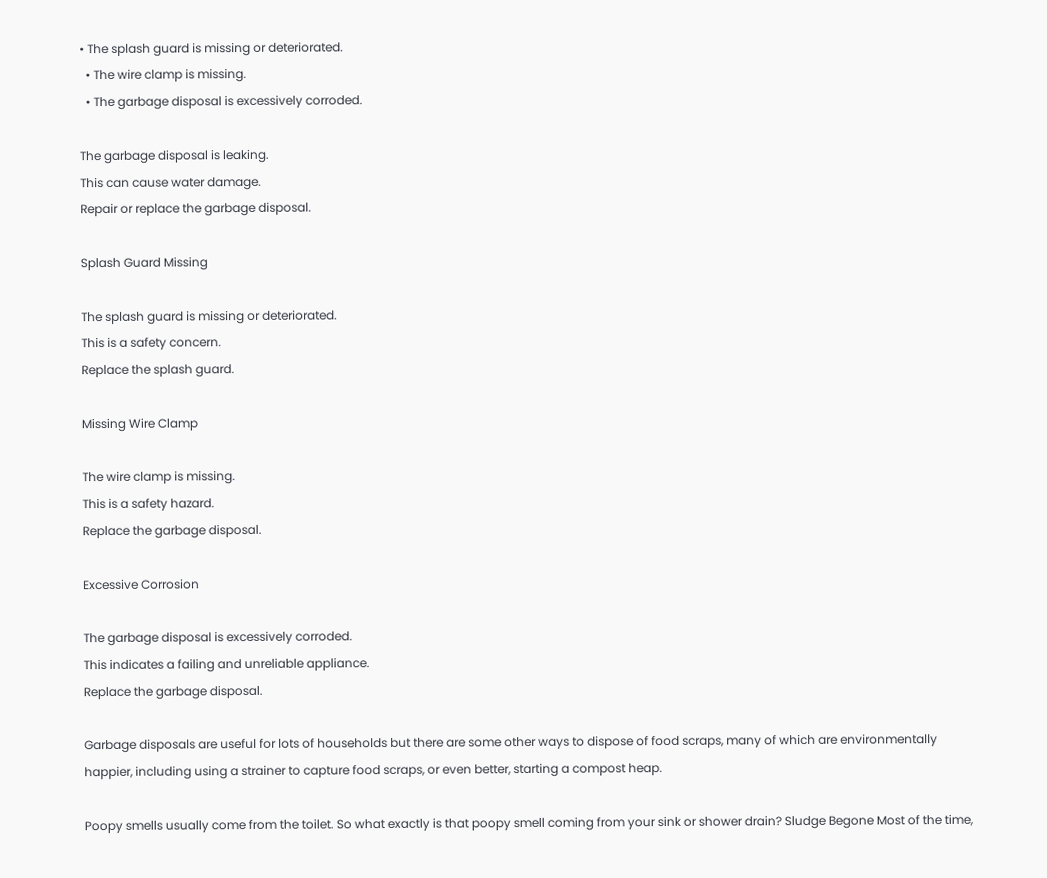• The splash guard is missing or deteriorated.
  • The wire clamp is missing.
  • The garbage disposal is excessively corroded.

The garbage disposal is leaking.
This can cause water damage.
Repair or replace the garbage disposal.

Splash Guard Missing

The splash guard is missing or deteriorated.
This is a safety concern.
Replace the splash guard.

Missing Wire Clamp

The wire clamp is missing.
This is a safety hazard.
Replace the garbage disposal.

Excessive Corrosion

The garbage disposal is excessively corroded.
This indicates a failing and unreliable appliance.
Replace the garbage disposal.

Garbage disposals are useful for lots of households but there are some other ways to dispose of food scraps, many of which are environmentally happier, including using a strainer to capture food scraps, or even better, starting a compost heap.

Poopy smells usually come from the toilet. So what exactly is that poopy smell coming from your sink or shower drain? Sludge Begone Most of the time,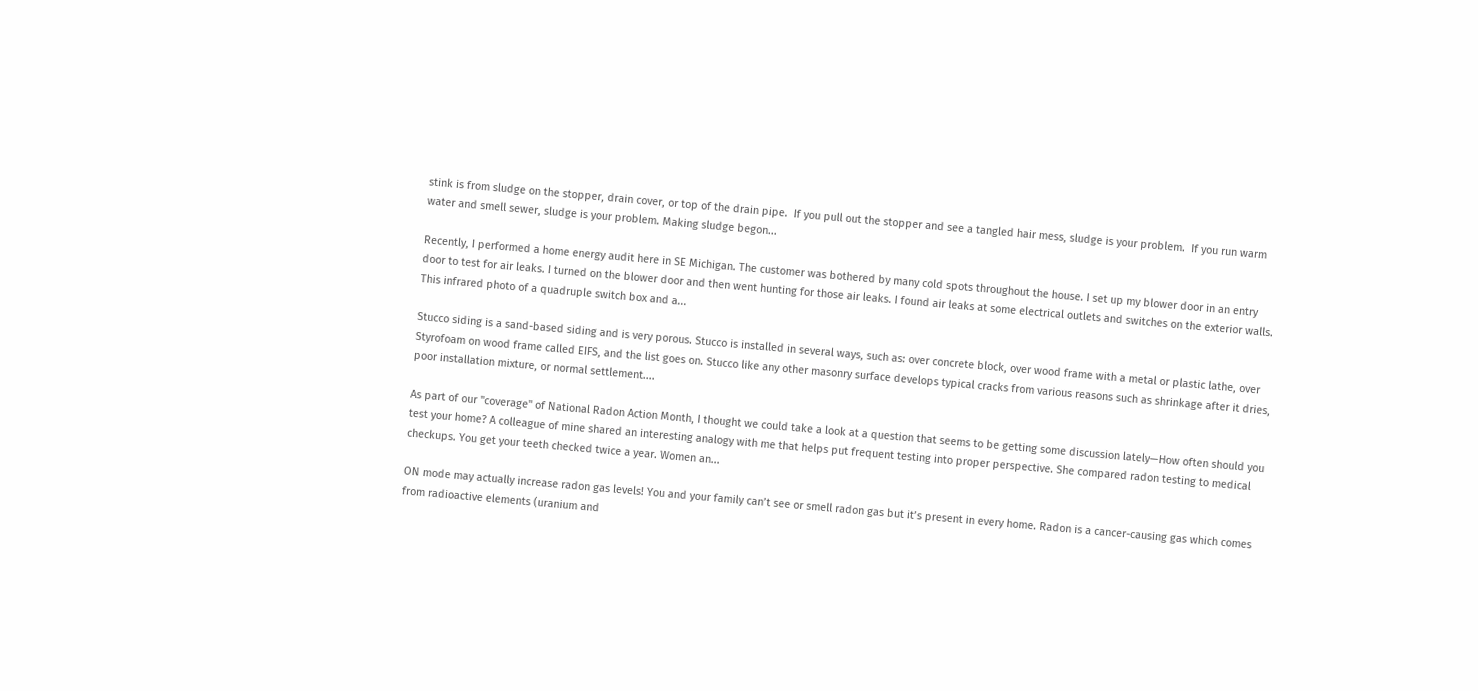stink is from sludge on the stopper, drain cover, or top of the drain pipe.  If you pull out the stopper and see a tangled hair mess, sludge is your problem.  If you run warm water and smell sewer, sludge is your problem. Making sludge begon...

Recently, I performed a home energy audit here in SE Michigan. The customer was bothered by many cold spots throughout the house. I set up my blower door in an entry door to test for air leaks. I turned on the blower door and then went hunting for those air leaks. I found air leaks at some electrical outlets and switches on the exterior walls. This infrared photo of a quadruple switch box and a...

Stucco siding is a sand-based siding and is very porous. Stucco is installed in several ways, such as: over concrete block, over wood frame with a metal or plastic lathe, over Styrofoam on wood frame called EIFS, and the list goes on. Stucco like any other masonry surface develops typical cracks from various reasons such as shrinkage after it dries, poor installation mixture, or normal settlement....

As part of our "coverage" of National Radon Action Month, I thought we could take a look at a question that seems to be getting some discussion lately—How often should you test your home? A colleague of mine shared an interesting analogy with me that helps put frequent testing into proper perspective. She compared radon testing to medical checkups. You get your teeth checked twice a year. Women an...

ON mode may actually increase radon gas levels! You and your family can’t see or smell radon gas but it’s present in every home. Radon is a cancer-causing gas which comes from radioactive elements (uranium and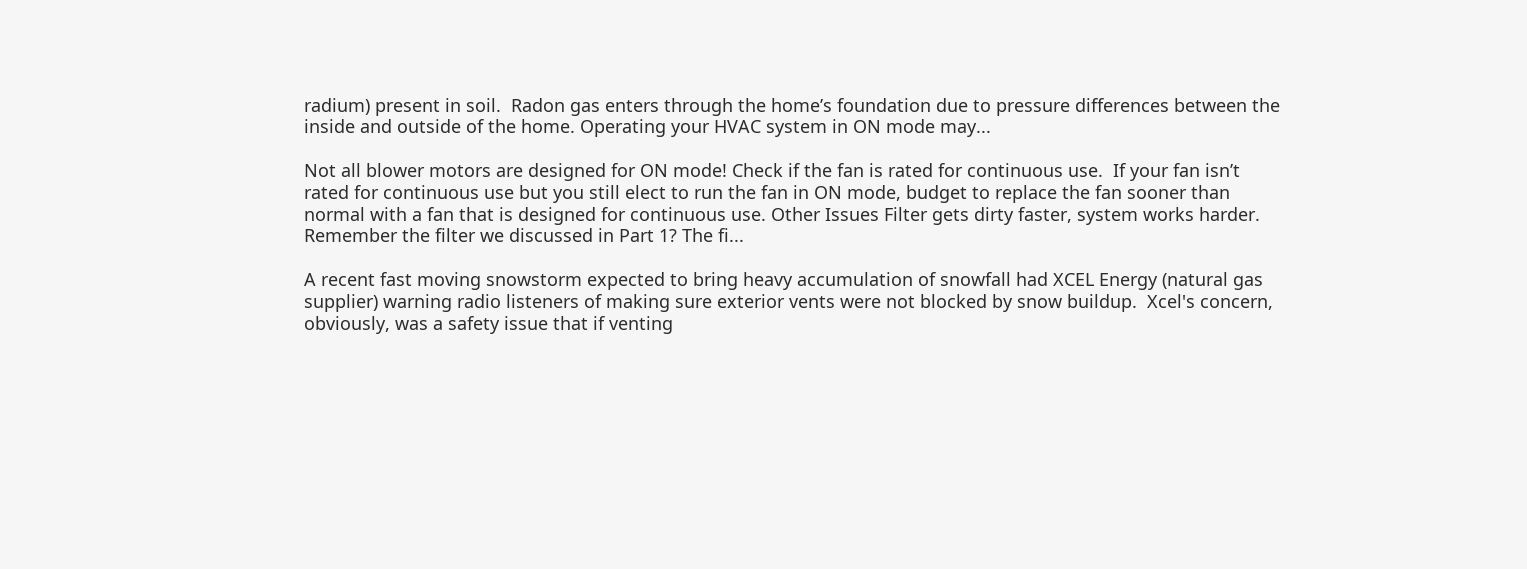radium) present in soil.  Radon gas enters through the home’s foundation due to pressure differences between the inside and outside of the home. Operating your HVAC system in ON mode may...

Not all blower motors are designed for ON mode! Check if the fan is rated for continuous use.  If your fan isn’t rated for continuous use but you still elect to run the fan in ON mode, budget to replace the fan sooner than normal with a fan that is designed for continuous use. Other Issues Filter gets dirty faster, system works harder. Remember the filter we discussed in Part 1? The fi...

A recent fast moving snowstorm expected to bring heavy accumulation of snowfall had XCEL Energy (natural gas supplier) warning radio listeners of making sure exterior vents were not blocked by snow buildup.  Xcel's concern, obviously, was a safety issue that if venting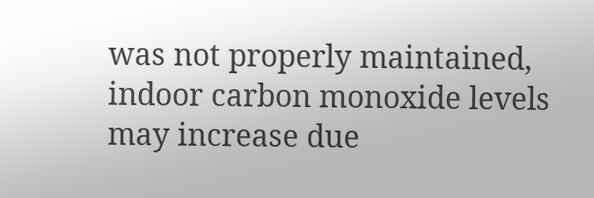was not properly maintained, indoor carbon monoxide levels may increase due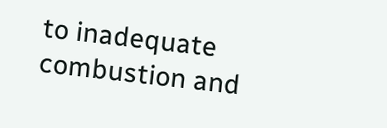to inadequate combustion and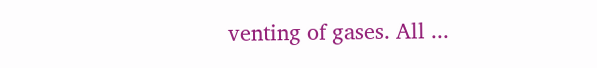venting of gases. All ...